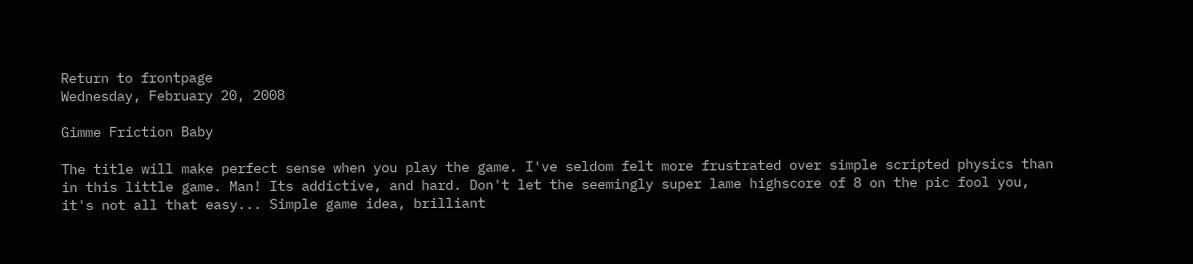Return to frontpage
Wednesday, February 20, 2008

Gimme Friction Baby

The title will make perfect sense when you play the game. I've seldom felt more frustrated over simple scripted physics than in this little game. Man! Its addictive, and hard. Don't let the seemingly super lame highscore of 8 on the pic fool you, it's not all that easy... Simple game idea, brilliant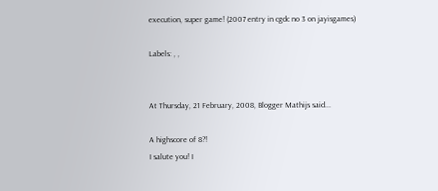execution, super game! (2007 entry in cgdc no 3 on jayisgames)

Labels: , ,


At Thursday, 21 February, 2008, Blogger Mathijs said...

A highscore of 8?!
I salute you! I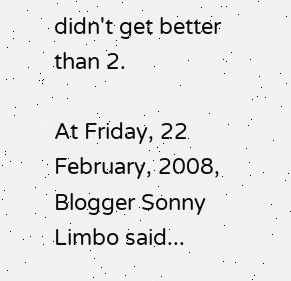didn't get better than 2.

At Friday, 22 February, 2008, Blogger Sonny Limbo said...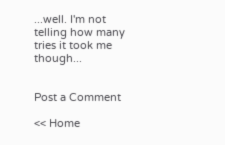...well. I'm not telling how many tries it took me though...


Post a Comment

<< Home